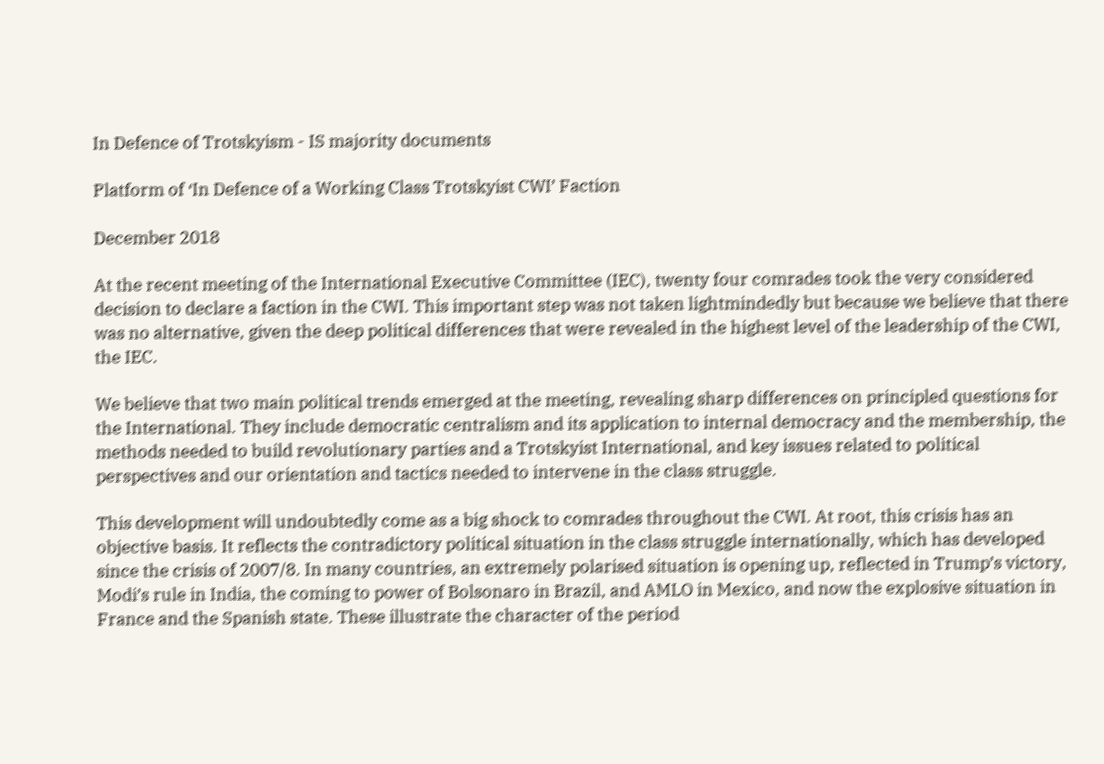In Defence of Trotskyism - IS majority documents

Platform of ‘In Defence of a Working Class Trotskyist CWI’ Faction

December 2018

At the recent meeting of the International Executive Committee (IEC), twenty four comrades took the very considered decision to declare a faction in the CWI. This important step was not taken lightmindedly but because we believe that there was no alternative, given the deep political differences that were revealed in the highest level of the leadership of the CWI, the IEC.

We believe that two main political trends emerged at the meeting, revealing sharp differences on principled questions for the International. They include democratic centralism and its application to internal democracy and the membership, the methods needed to build revolutionary parties and a Trotskyist International, and key issues related to political perspectives and our orientation and tactics needed to intervene in the class struggle.

This development will undoubtedly come as a big shock to comrades throughout the CWI. At root, this crisis has an objective basis. It reflects the contradictory political situation in the class struggle internationally, which has developed since the crisis of 2007/8. In many countries, an extremely polarised situation is opening up, reflected in Trump’s victory, Modi’s rule in India, the coming to power of Bolsonaro in Brazil, and AMLO in Mexico, and now the explosive situation in France and the Spanish state. These illustrate the character of the period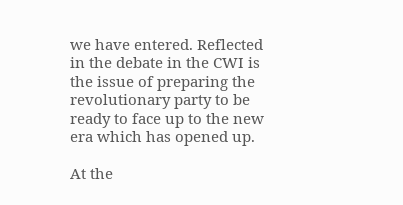we have entered. Reflected in the debate in the CWI is the issue of preparing the revolutionary party to be ready to face up to the new era which has opened up.

At the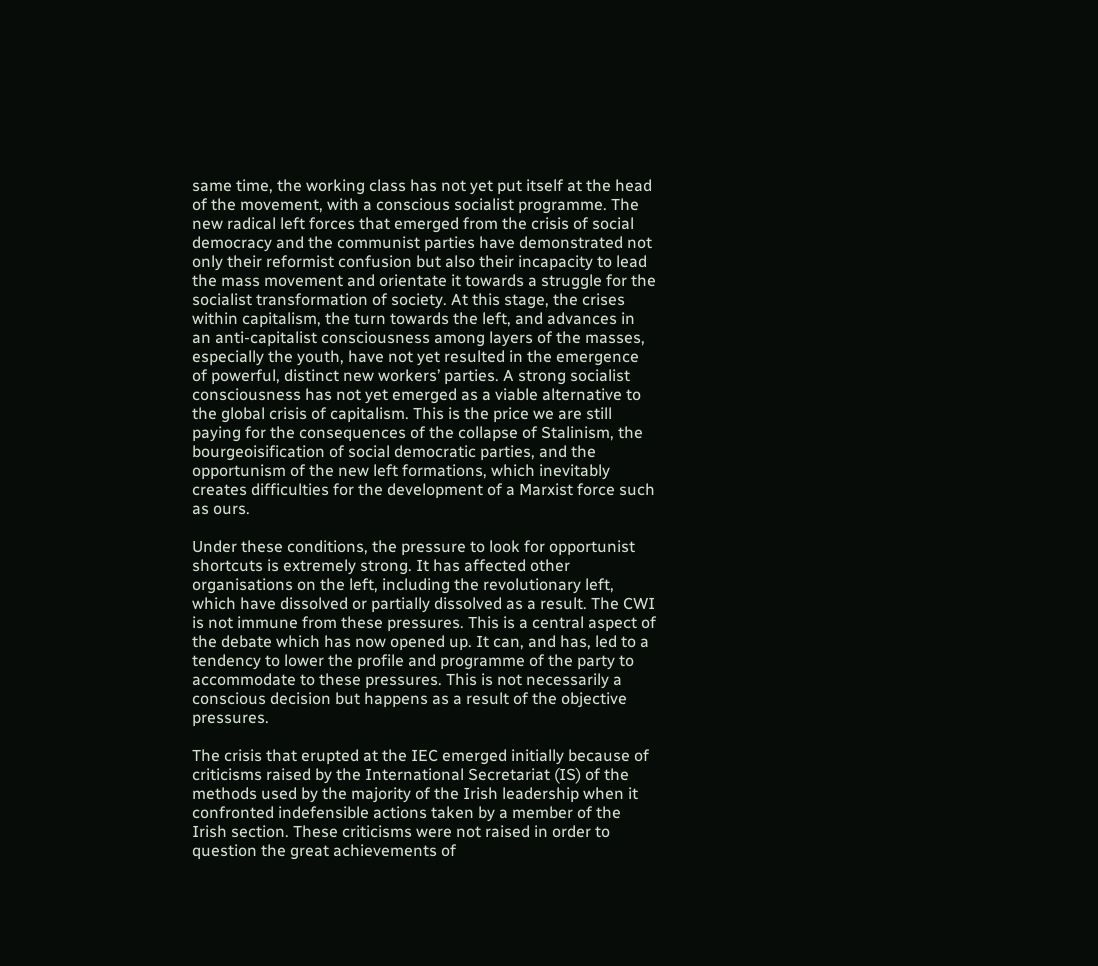same time, the working class has not yet put itself at the head of the movement, with a conscious socialist programme. The new radical left forces that emerged from the crisis of social democracy and the communist parties have demonstrated not only their reformist confusion but also their incapacity to lead the mass movement and orientate it towards a struggle for the socialist transformation of society. At this stage, the crises within capitalism, the turn towards the left, and advances in an anti-capitalist consciousness among layers of the masses, especially the youth, have not yet resulted in the emergence of powerful, distinct new workers’ parties. A strong socialist consciousness has not yet emerged as a viable alternative to the global crisis of capitalism. This is the price we are still paying for the consequences of the collapse of Stalinism, the bourgeoisification of social democratic parties, and the opportunism of the new left formations, which inevitably creates difficulties for the development of a Marxist force such as ours.

Under these conditions, the pressure to look for opportunist shortcuts is extremely strong. It has affected other organisations on the left, including the revolutionary left, which have dissolved or partially dissolved as a result. The CWI is not immune from these pressures. This is a central aspect of the debate which has now opened up. It can, and has, led to a tendency to lower the profile and programme of the party to accommodate to these pressures. This is not necessarily a conscious decision but happens as a result of the objective pressures.

The crisis that erupted at the IEC emerged initially because of criticisms raised by the International Secretariat (IS) of the methods used by the majority of the Irish leadership when it confronted indefensible actions taken by a member of the Irish section. These criticisms were not raised in order to question the great achievements of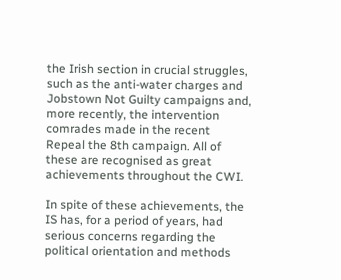the Irish section in crucial struggles, such as the anti-water charges and Jobstown Not Guilty campaigns and, more recently, the intervention comrades made in the recent Repeal the 8th campaign. All of these are recognised as great achievements throughout the CWI.

In spite of these achievements, the IS has, for a period of years, had serious concerns regarding the political orientation and methods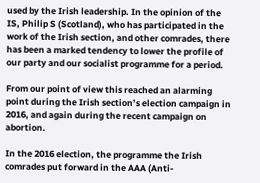used by the Irish leadership. In the opinion of the IS, Philip S (Scotland), who has participated in the work of the Irish section, and other comrades, there has been a marked tendency to lower the profile of our party and our socialist programme for a period.

From our point of view this reached an alarming point during the Irish section’s election campaign in 2016, and again during the recent campaign on abortion.

In the 2016 election, the programme the Irish comrades put forward in the AAA (Anti-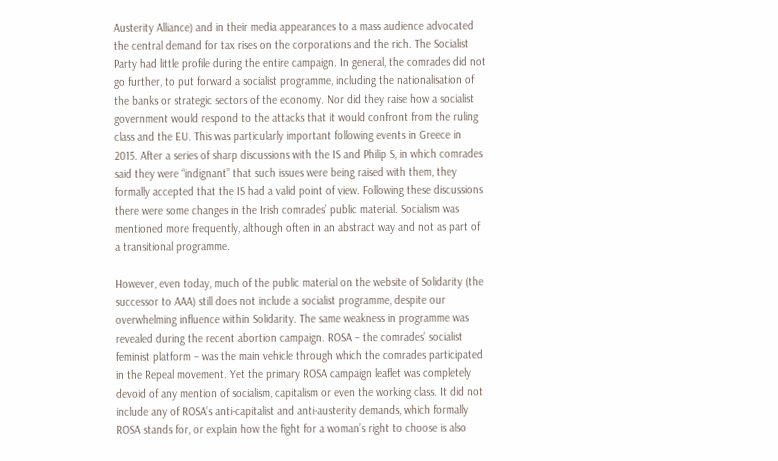Austerity Alliance) and in their media appearances to a mass audience advocated the central demand for tax rises on the corporations and the rich. The Socialist Party had little profile during the entire campaign. In general, the comrades did not go further, to put forward a socialist programme, including the nationalisation of the banks or strategic sectors of the economy. Nor did they raise how a socialist government would respond to the attacks that it would confront from the ruling class and the EU. This was particularly important following events in Greece in 2015. After a series of sharp discussions with the IS and Philip S, in which comrades said they were “indignant” that such issues were being raised with them, they formally accepted that the IS had a valid point of view. Following these discussions there were some changes in the Irish comrades’ public material. Socialism was mentioned more frequently, although often in an abstract way and not as part of a transitional programme.

However, even today, much of the public material on the website of Solidarity (the successor to AAA) still does not include a socialist programme, despite our overwhelming influence within Solidarity. The same weakness in programme was revealed during the recent abortion campaign. ROSA – the comrades’ socialist feminist platform – was the main vehicle through which the comrades participated in the Repeal movement. Yet the primary ROSA campaign leaflet was completely devoid of any mention of socialism, capitalism or even the working class. It did not include any of ROSA’s anti-capitalist and anti-austerity demands, which formally ROSA stands for, or explain how the fight for a woman’s right to choose is also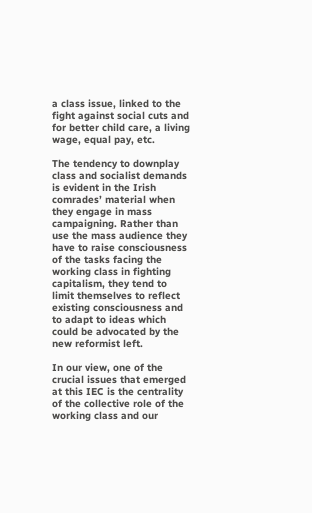a class issue, linked to the fight against social cuts and for better child care, a living wage, equal pay, etc.

The tendency to downplay class and socialist demands is evident in the Irish comrades’ material when they engage in mass campaigning. Rather than use the mass audience they have to raise consciousness of the tasks facing the working class in fighting capitalism, they tend to limit themselves to reflect existing consciousness and to adapt to ideas which could be advocated by the new reformist left.

In our view, one of the crucial issues that emerged at this IEC is the centrality of the collective role of the working class and our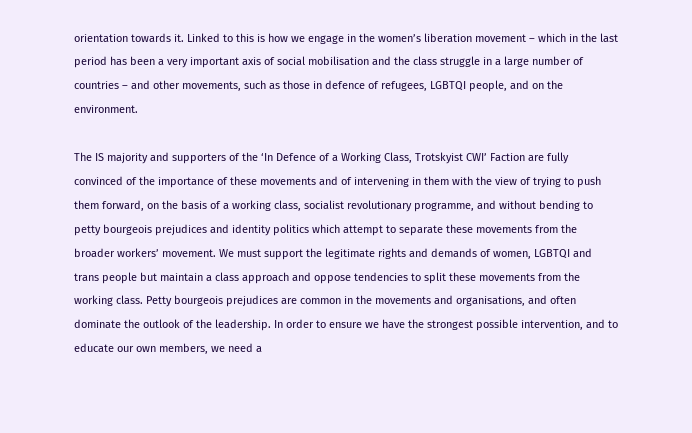orientation towards it. Linked to this is how we engage in the women’s liberation movement – which in the last period has been a very important axis of social mobilisation and the class struggle in a large number of countries – and other movements, such as those in defence of refugees, LGBTQI people, and on the environment.

The IS majority and supporters of the ‘In Defence of a Working Class, Trotskyist CWI’ Faction are fully convinced of the importance of these movements and of intervening in them with the view of trying to push them forward, on the basis of a working class, socialist revolutionary programme, and without bending to petty bourgeois prejudices and identity politics which attempt to separate these movements from the broader workers’ movement. We must support the legitimate rights and demands of women, LGBTQI and trans people but maintain a class approach and oppose tendencies to split these movements from the working class. Petty bourgeois prejudices are common in the movements and organisations, and often dominate the outlook of the leadership. In order to ensure we have the strongest possible intervention, and to educate our own members, we need a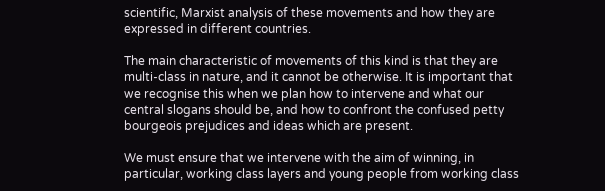scientific, Marxist analysis of these movements and how they are expressed in different countries.

The main characteristic of movements of this kind is that they are multi-class in nature, and it cannot be otherwise. It is important that we recognise this when we plan how to intervene and what our central slogans should be, and how to confront the confused petty bourgeois prejudices and ideas which are present.

We must ensure that we intervene with the aim of winning, in particular, working class layers and young people from working class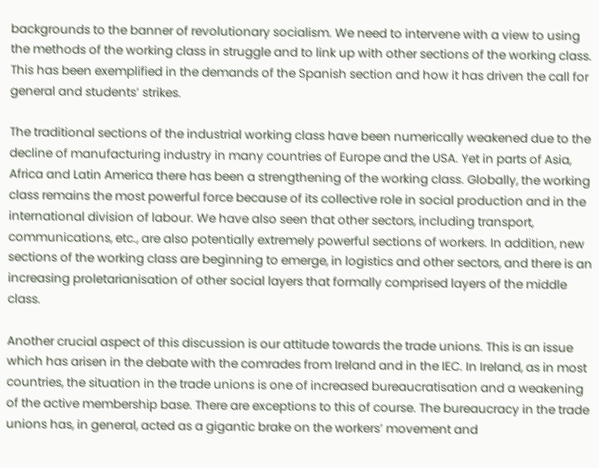backgrounds to the banner of revolutionary socialism. We need to intervene with a view to using the methods of the working class in struggle and to link up with other sections of the working class. This has been exemplified in the demands of the Spanish section and how it has driven the call for general and students’ strikes.

The traditional sections of the industrial working class have been numerically weakened due to the decline of manufacturing industry in many countries of Europe and the USA. Yet in parts of Asia, Africa and Latin America there has been a strengthening of the working class. Globally, the working class remains the most powerful force because of its collective role in social production and in the international division of labour. We have also seen that other sectors, including transport, communications, etc., are also potentially extremely powerful sections of workers. In addition, new sections of the working class are beginning to emerge, in logistics and other sectors, and there is an increasing proletarianisation of other social layers that formally comprised layers of the middle class.

Another crucial aspect of this discussion is our attitude towards the trade unions. This is an issue which has arisen in the debate with the comrades from Ireland and in the IEC. In Ireland, as in most countries, the situation in the trade unions is one of increased bureaucratisation and a weakening of the active membership base. There are exceptions to this of course. The bureaucracy in the trade unions has, in general, acted as a gigantic brake on the workers’ movement and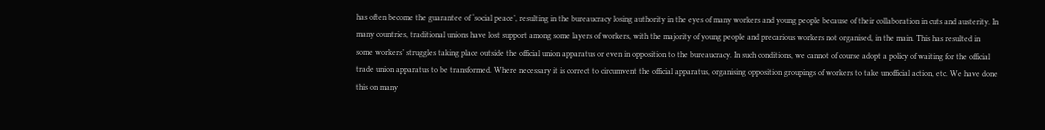has often become the guarantee of ‘social peace’, resulting in the bureaucracy losing authority in the eyes of many workers and young people because of their collaboration in cuts and austerity. In many countries, traditional unions have lost support among some layers of workers, with the majority of young people and precarious workers not organised, in the main. This has resulted in some workers’ struggles taking place outside the official union apparatus or even in opposition to the bureaucracy. In such conditions, we cannot of course adopt a policy of waiting for the official trade union apparatus to be transformed. Where necessary it is correct to circumvent the official apparatus, organising opposition groupings of workers to take unofficial action, etc. We have done this on many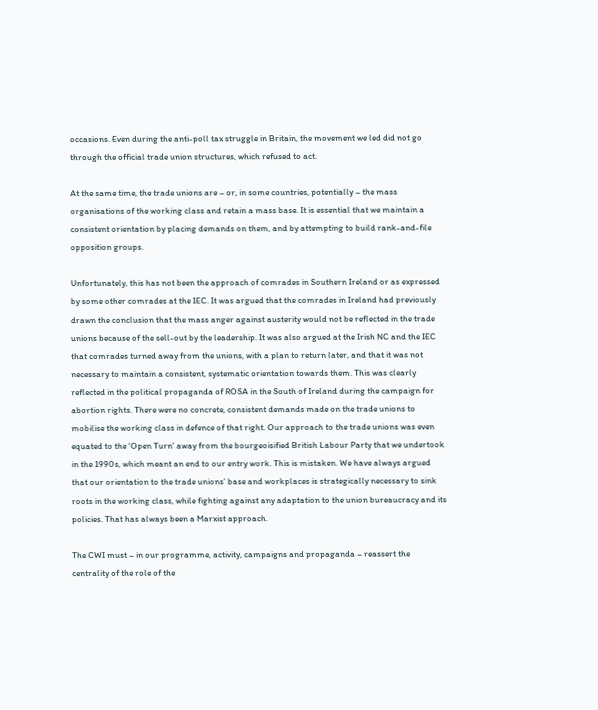occasions. Even during the anti-poll tax struggle in Britain, the movement we led did not go through the official trade union structures, which refused to act.

At the same time, the trade unions are – or, in some countries, potentially – the mass organisations of the working class and retain a mass base. It is essential that we maintain a consistent orientation by placing demands on them, and by attempting to build rank-and-file opposition groups.

Unfortunately, this has not been the approach of comrades in Southern Ireland or as expressed by some other comrades at the IEC. It was argued that the comrades in Ireland had previously drawn the conclusion that the mass anger against austerity would not be reflected in the trade unions because of the sell-out by the leadership. It was also argued at the Irish NC and the IEC that comrades turned away from the unions, with a plan to return later, and that it was not necessary to maintain a consistent, systematic orientation towards them. This was clearly reflected in the political propaganda of ROSA in the South of Ireland during the campaign for abortion rights. There were no concrete, consistent demands made on the trade unions to mobilise the working class in defence of that right. Our approach to the trade unions was even equated to the ‘Open Turn’ away from the bourgeoisified British Labour Party that we undertook in the 1990s, which meant an end to our entry work. This is mistaken. We have always argued that our orientation to the trade unions’ base and workplaces is strategically necessary to sink roots in the working class, while fighting against any adaptation to the union bureaucracy and its policies. That has always been a Marxist approach.

The CWI must – in our programme, activity, campaigns and propaganda – reassert the centrality of the role of the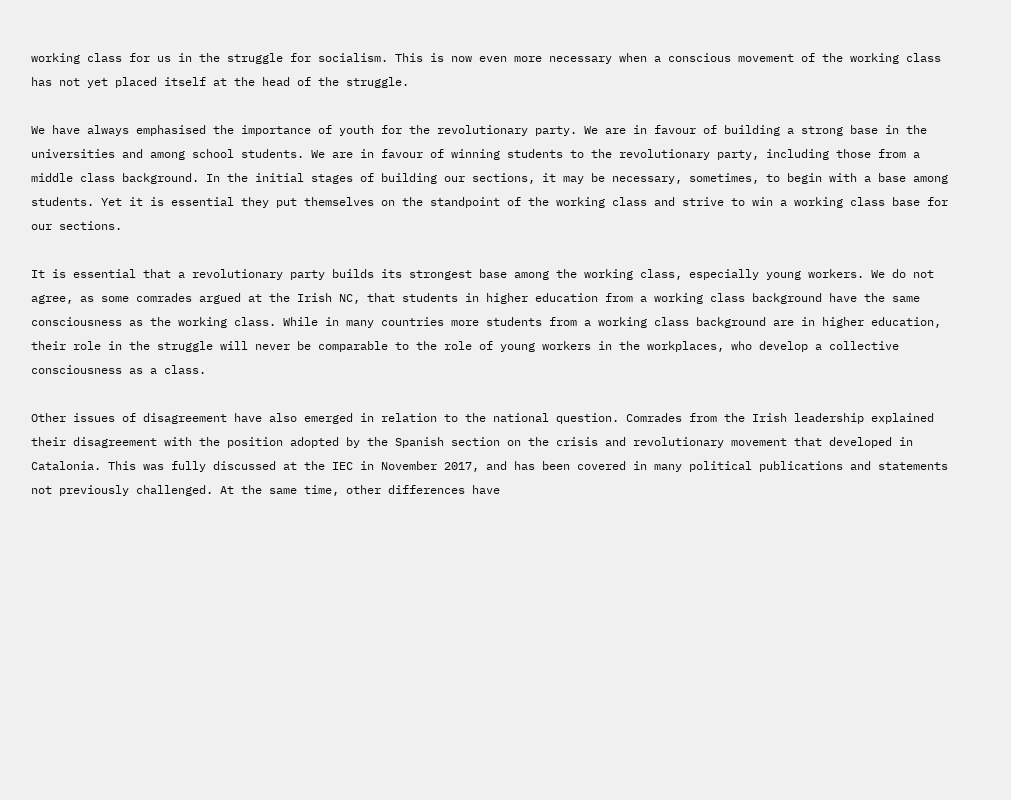working class for us in the struggle for socialism. This is now even more necessary when a conscious movement of the working class has not yet placed itself at the head of the struggle.

We have always emphasised the importance of youth for the revolutionary party. We are in favour of building a strong base in the universities and among school students. We are in favour of winning students to the revolutionary party, including those from a middle class background. In the initial stages of building our sections, it may be necessary, sometimes, to begin with a base among students. Yet it is essential they put themselves on the standpoint of the working class and strive to win a working class base for our sections.

It is essential that a revolutionary party builds its strongest base among the working class, especially young workers. We do not agree, as some comrades argued at the Irish NC, that students in higher education from a working class background have the same consciousness as the working class. While in many countries more students from a working class background are in higher education, their role in the struggle will never be comparable to the role of young workers in the workplaces, who develop a collective consciousness as a class.

Other issues of disagreement have also emerged in relation to the national question. Comrades from the Irish leadership explained their disagreement with the position adopted by the Spanish section on the crisis and revolutionary movement that developed in Catalonia. This was fully discussed at the IEC in November 2017, and has been covered in many political publications and statements not previously challenged. At the same time, other differences have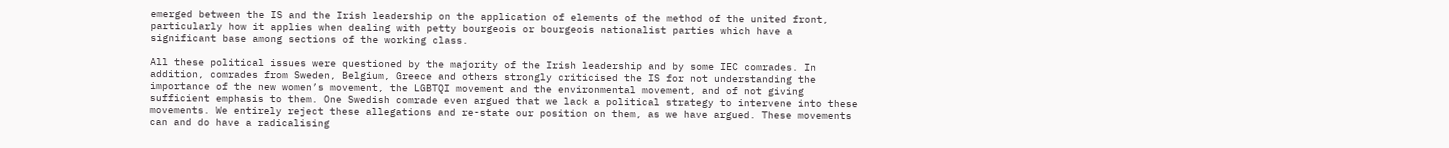emerged between the IS and the Irish leadership on the application of elements of the method of the united front, particularly how it applies when dealing with petty bourgeois or bourgeois nationalist parties which have a significant base among sections of the working class.

All these political issues were questioned by the majority of the Irish leadership and by some IEC comrades. In addition, comrades from Sweden, Belgium, Greece and others strongly criticised the IS for not understanding the importance of the new women’s movement, the LGBTQI movement and the environmental movement, and of not giving sufficient emphasis to them. One Swedish comrade even argued that we lack a political strategy to intervene into these movements. We entirely reject these allegations and re-state our position on them, as we have argued. These movements can and do have a radicalising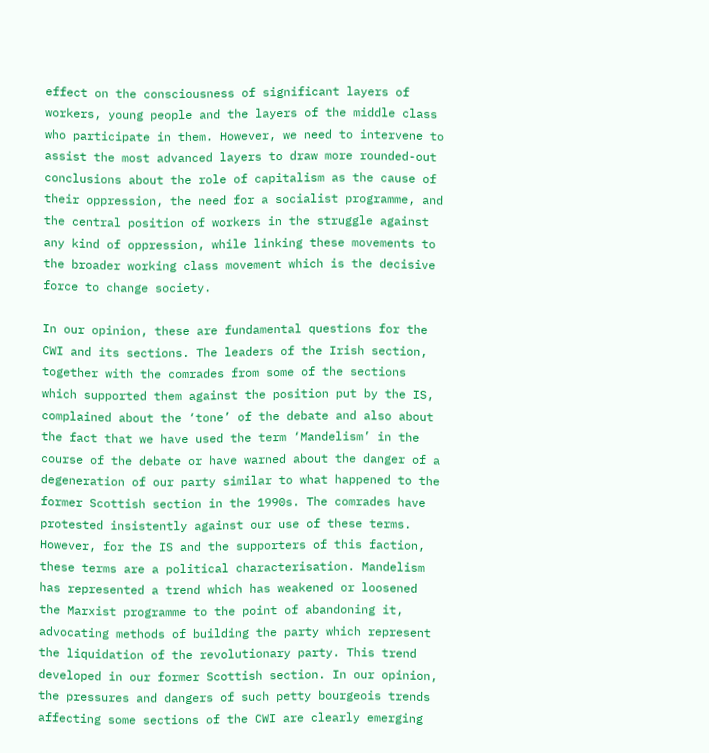effect on the consciousness of significant layers of workers, young people and the layers of the middle class who participate in them. However, we need to intervene to assist the most advanced layers to draw more rounded-out conclusions about the role of capitalism as the cause of their oppression, the need for a socialist programme, and the central position of workers in the struggle against any kind of oppression, while linking these movements to the broader working class movement which is the decisive force to change society.

In our opinion, these are fundamental questions for the CWI and its sections. The leaders of the Irish section, together with the comrades from some of the sections which supported them against the position put by the IS, complained about the ‘tone’ of the debate and also about the fact that we have used the term ‘Mandelism’ in the course of the debate or have warned about the danger of a degeneration of our party similar to what happened to the former Scottish section in the 1990s. The comrades have protested insistently against our use of these terms. However, for the IS and the supporters of this faction, these terms are a political characterisation. Mandelism has represented a trend which has weakened or loosened the Marxist programme to the point of abandoning it, advocating methods of building the party which represent the liquidation of the revolutionary party. This trend developed in our former Scottish section. In our opinion, the pressures and dangers of such petty bourgeois trends affecting some sections of the CWI are clearly emerging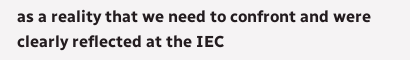as a reality that we need to confront and were clearly reflected at the IEC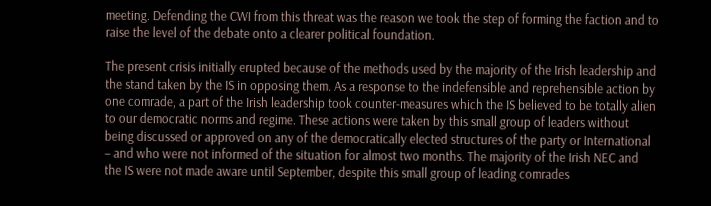meeting. Defending the CWI from this threat was the reason we took the step of forming the faction and to raise the level of the debate onto a clearer political foundation.

The present crisis initially erupted because of the methods used by the majority of the Irish leadership and the stand taken by the IS in opposing them. As a response to the indefensible and reprehensible action by one comrade, a part of the Irish leadership took counter-measures which the IS believed to be totally alien to our democratic norms and regime. These actions were taken by this small group of leaders without being discussed or approved on any of the democratically elected structures of the party or International – and who were not informed of the situation for almost two months. The majority of the Irish NEC and the IS were not made aware until September, despite this small group of leading comrades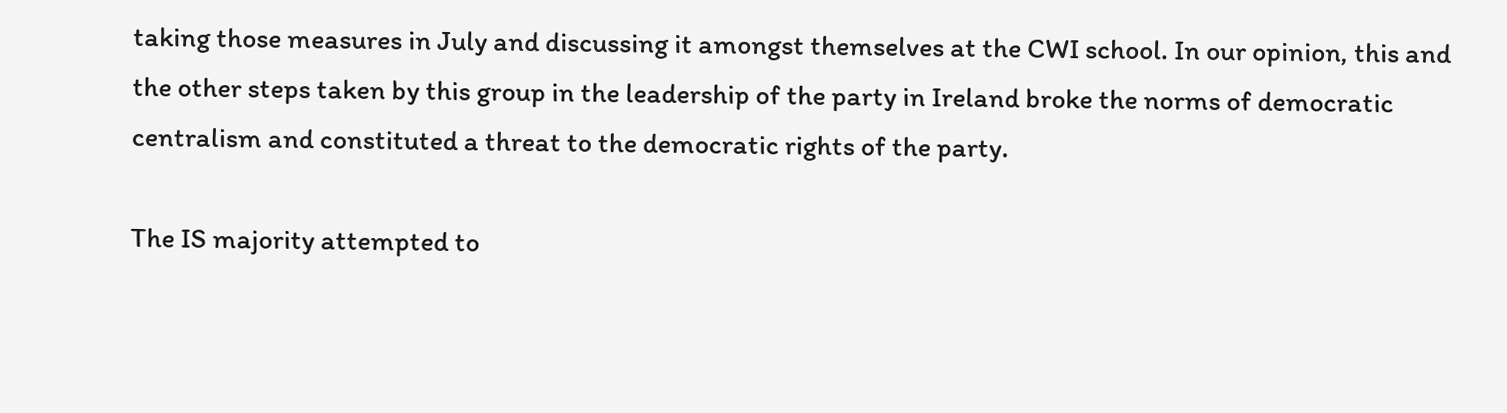taking those measures in July and discussing it amongst themselves at the CWI school. In our opinion, this and the other steps taken by this group in the leadership of the party in Ireland broke the norms of democratic centralism and constituted a threat to the democratic rights of the party.

The IS majority attempted to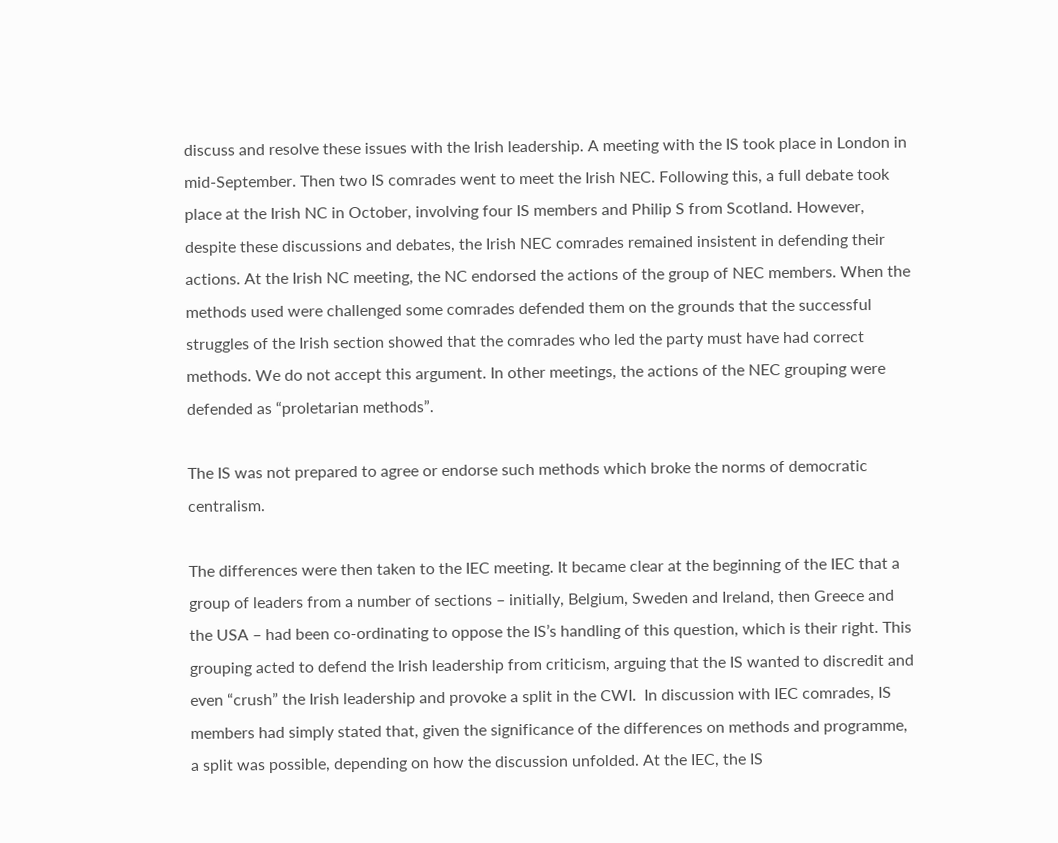discuss and resolve these issues with the Irish leadership. A meeting with the IS took place in London in mid-September. Then two IS comrades went to meet the Irish NEC. Following this, a full debate took place at the Irish NC in October, involving four IS members and Philip S from Scotland. However, despite these discussions and debates, the Irish NEC comrades remained insistent in defending their actions. At the Irish NC meeting, the NC endorsed the actions of the group of NEC members. When the methods used were challenged some comrades defended them on the grounds that the successful struggles of the Irish section showed that the comrades who led the party must have had correct methods. We do not accept this argument. In other meetings, the actions of the NEC grouping were defended as “proletarian methods”.

The IS was not prepared to agree or endorse such methods which broke the norms of democratic centralism.

The differences were then taken to the IEC meeting. It became clear at the beginning of the IEC that a group of leaders from a number of sections – initially, Belgium, Sweden and Ireland, then Greece and the USA – had been co-ordinating to oppose the IS’s handling of this question, which is their right. This grouping acted to defend the Irish leadership from criticism, arguing that the IS wanted to discredit and even “crush” the Irish leadership and provoke a split in the CWI.  In discussion with IEC comrades, IS members had simply stated that, given the significance of the differences on methods and programme, a split was possible, depending on how the discussion unfolded. At the IEC, the IS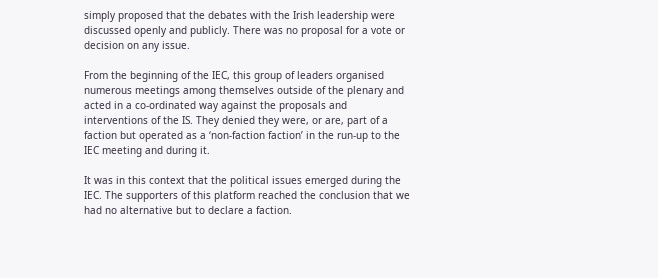simply proposed that the debates with the Irish leadership were discussed openly and publicly. There was no proposal for a vote or decision on any issue.

From the beginning of the IEC, this group of leaders organised numerous meetings among themselves outside of the plenary and acted in a co-ordinated way against the proposals and interventions of the IS. They denied they were, or are, part of a faction but operated as a ‘non-faction faction’ in the run-up to the IEC meeting and during it.

It was in this context that the political issues emerged during the IEC. The supporters of this platform reached the conclusion that we had no alternative but to declare a faction.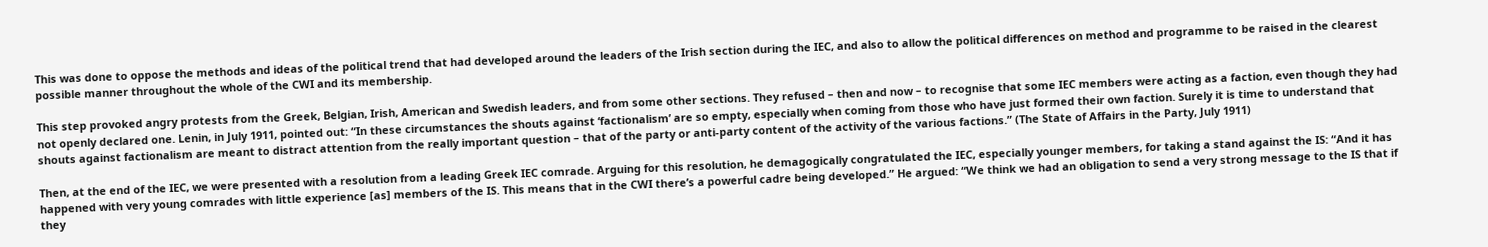This was done to oppose the methods and ideas of the political trend that had developed around the leaders of the Irish section during the IEC, and also to allow the political differences on method and programme to be raised in the clearest possible manner throughout the whole of the CWI and its membership.

This step provoked angry protests from the Greek, Belgian, Irish, American and Swedish leaders, and from some other sections. They refused – then and now – to recognise that some IEC members were acting as a faction, even though they had not openly declared one. Lenin, in July 1911, pointed out: “In these circumstances the shouts against ‘factionalism’ are so empty, especially when coming from those who have just formed their own faction. Surely it is time to understand that shouts against factionalism are meant to distract attention from the really important question – that of the party or anti-party content of the activity of the various factions.” (The State of Affairs in the Party, July 1911)

Then, at the end of the IEC, we were presented with a resolution from a leading Greek IEC comrade. Arguing for this resolution, he demagogically congratulated the IEC, especially younger members, for taking a stand against the IS: “And it has happened with very young comrades with little experience [as] members of the IS. This means that in the CWI there’s a powerful cadre being developed.” He argued: “We think we had an obligation to send a very strong message to the IS that if they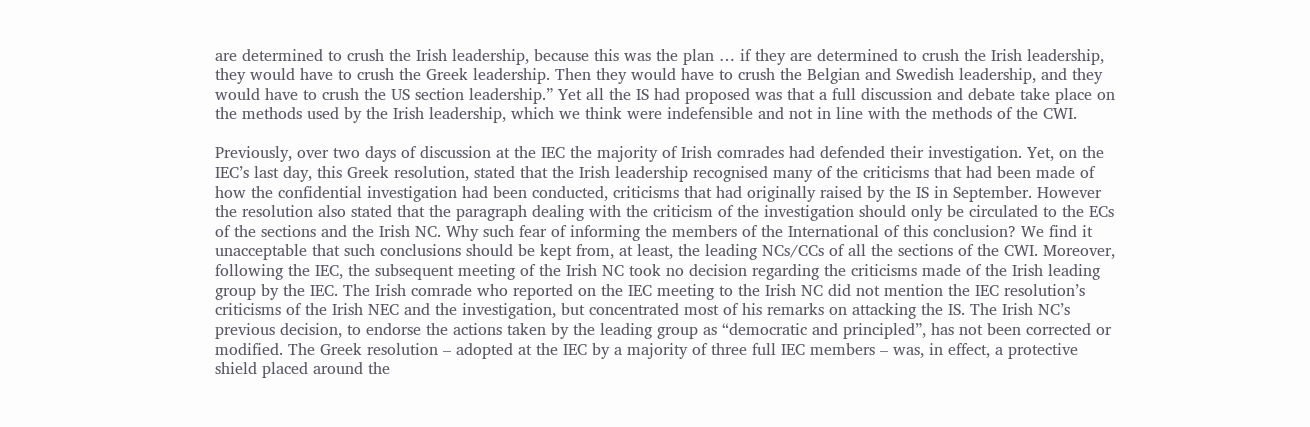are determined to crush the Irish leadership, because this was the plan … if they are determined to crush the Irish leadership, they would have to crush the Greek leadership. Then they would have to crush the Belgian and Swedish leadership, and they would have to crush the US section leadership.” Yet all the IS had proposed was that a full discussion and debate take place on the methods used by the Irish leadership, which we think were indefensible and not in line with the methods of the CWI.

Previously, over two days of discussion at the IEC the majority of Irish comrades had defended their investigation. Yet, on the IEC’s last day, this Greek resolution, stated that the Irish leadership recognised many of the criticisms that had been made of how the confidential investigation had been conducted, criticisms that had originally raised by the IS in September. However the resolution also stated that the paragraph dealing with the criticism of the investigation should only be circulated to the ECs of the sections and the Irish NC. Why such fear of informing the members of the International of this conclusion? We find it unacceptable that such conclusions should be kept from, at least, the leading NCs/CCs of all the sections of the CWI. Moreover, following the IEC, the subsequent meeting of the Irish NC took no decision regarding the criticisms made of the Irish leading group by the IEC. The Irish comrade who reported on the IEC meeting to the Irish NC did not mention the IEC resolution’s criticisms of the Irish NEC and the investigation, but concentrated most of his remarks on attacking the IS. The Irish NC’s previous decision, to endorse the actions taken by the leading group as “democratic and principled”, has not been corrected or modified. The Greek resolution – adopted at the IEC by a majority of three full IEC members – was, in effect, a protective shield placed around the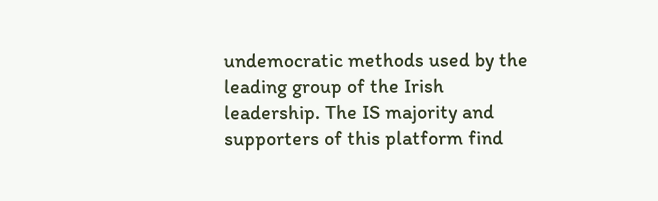undemocratic methods used by the leading group of the Irish leadership. The IS majority and supporters of this platform find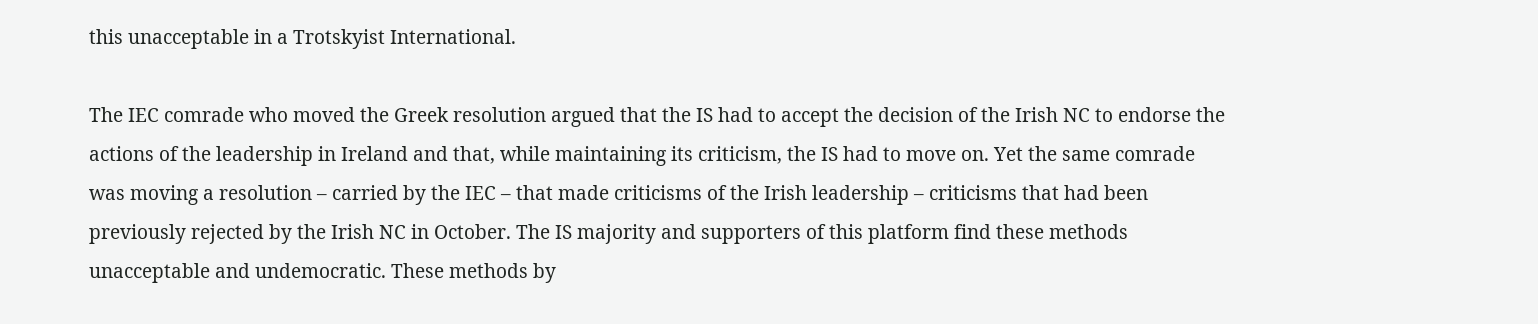this unacceptable in a Trotskyist International.

The IEC comrade who moved the Greek resolution argued that the IS had to accept the decision of the Irish NC to endorse the actions of the leadership in Ireland and that, while maintaining its criticism, the IS had to move on. Yet the same comrade was moving a resolution – carried by the IEC – that made criticisms of the Irish leadership – criticisms that had been previously rejected by the Irish NC in October. The IS majority and supporters of this platform find these methods unacceptable and undemocratic. These methods by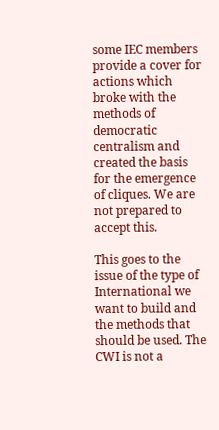some IEC members provide a cover for actions which broke with the methods of democratic centralism and created the basis for the emergence of cliques. We are not prepared to accept this.

This goes to the issue of the type of International we want to build and the methods that should be used. The CWI is not a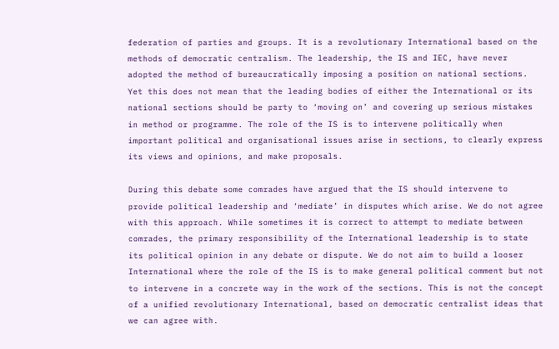federation of parties and groups. It is a revolutionary International based on the methods of democratic centralism. The leadership, the IS and IEC, have never adopted the method of bureaucratically imposing a position on national sections. Yet this does not mean that the leading bodies of either the International or its national sections should be party to ‘moving on’ and covering up serious mistakes in method or programme. The role of the IS is to intervene politically when important political and organisational issues arise in sections, to clearly express its views and opinions, and make proposals.

During this debate some comrades have argued that the IS should intervene to provide political leadership and ‘mediate’ in disputes which arise. We do not agree with this approach. While sometimes it is correct to attempt to mediate between comrades, the primary responsibility of the International leadership is to state its political opinion in any debate or dispute. We do not aim to build a looser International where the role of the IS is to make general political comment but not to intervene in a concrete way in the work of the sections. This is not the concept of a unified revolutionary International, based on democratic centralist ideas that we can agree with.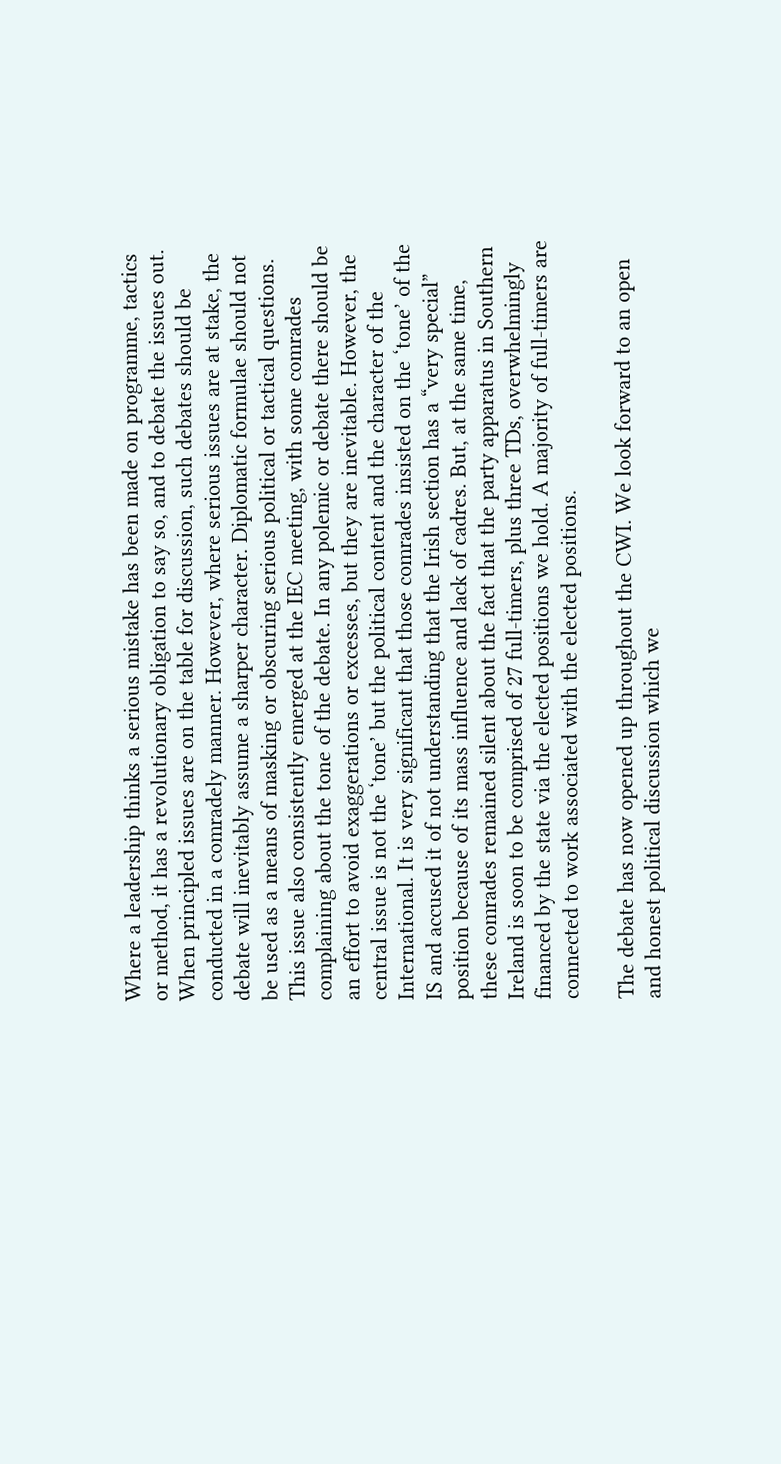Where a leadership thinks a serious mistake has been made on programme, tactics or method, it has a revolutionary obligation to say so, and to debate the issues out. When principled issues are on the table for discussion, such debates should be conducted in a comradely manner. However, where serious issues are at stake, the debate will inevitably assume a sharper character. Diplomatic formulae should not be used as a means of masking or obscuring serious political or tactical questions. This issue also consistently emerged at the IEC meeting, with some comrades complaining about the tone of the debate. In any polemic or debate there should be an effort to avoid exaggerations or excesses, but they are inevitable. However, the central issue is not the ‘tone’ but the political content and the character of the International. It is very significant that those comrades insisted on the ‘tone’ of the IS and accused it of not understanding that the Irish section has a “very special” position because of its mass influence and lack of cadres. But, at the same time, these comrades remained silent about the fact that the party apparatus in Southern Ireland is soon to be comprised of 27 full-timers, plus three TDs, overwhelmingly financed by the state via the elected positions we hold. A majority of full-timers are connected to work associated with the elected positions.

The debate has now opened up throughout the CWI. We look forward to an open and honest political discussion which we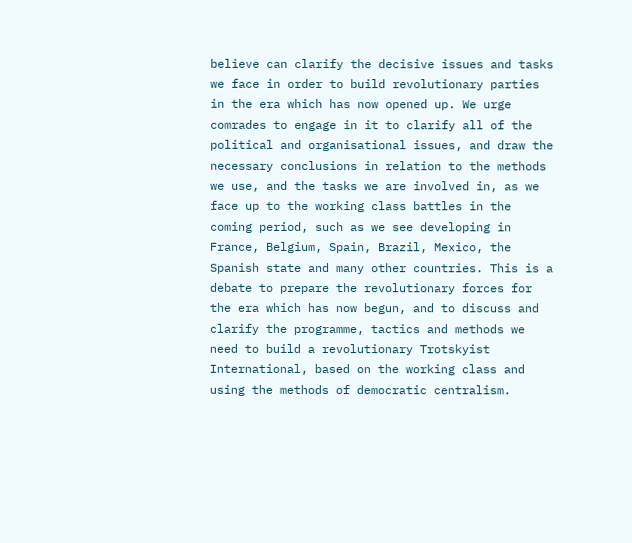believe can clarify the decisive issues and tasks we face in order to build revolutionary parties in the era which has now opened up. We urge comrades to engage in it to clarify all of the political and organisational issues, and draw the necessary conclusions in relation to the methods we use, and the tasks we are involved in, as we face up to the working class battles in the coming period, such as we see developing in France, Belgium, Spain, Brazil, Mexico, the Spanish state and many other countries. This is a debate to prepare the revolutionary forces for the era which has now begun, and to discuss and clarify the programme, tactics and methods we need to build a revolutionary Trotskyist International, based on the working class and using the methods of democratic centralism.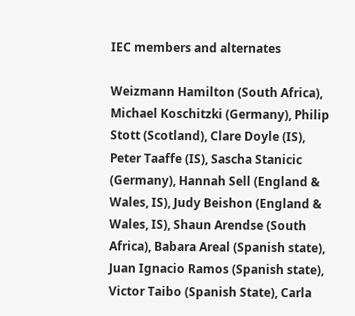IEC members and alternates

Weizmann Hamilton (South Africa), Michael Koschitzki (Germany), Philip Stott (Scotland), Clare Doyle (IS), Peter Taaffe (IS), Sascha Stanicic (Germany), Hannah Sell (England & Wales, IS), Judy Beishon (England & Wales, IS), Shaun Arendse (South Africa), Babara Areal (Spanish state), Juan Ignacio Ramos (Spanish state), Victor Taibo (Spanish State), Carla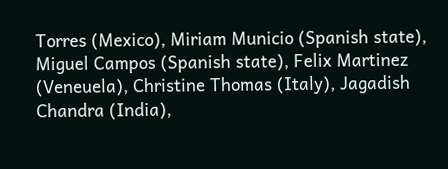Torres (Mexico), Miriam Municio (Spanish state), Miguel Campos (Spanish state), Felix Martinez (Veneuela), Christine Thomas (Italy), Jagadish Chandra (India),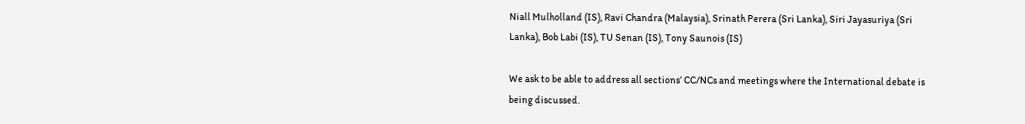Niall Mulholland (IS), Ravi Chandra (Malaysia), Srinath Perera (Sri Lanka), Siri Jayasuriya (Sri Lanka), Bob Labi (IS), TU Senan (IS), Tony Saunois (IS)

We ask to be able to address all sections’ CC/NCs and meetings where the International debate is being discussed.